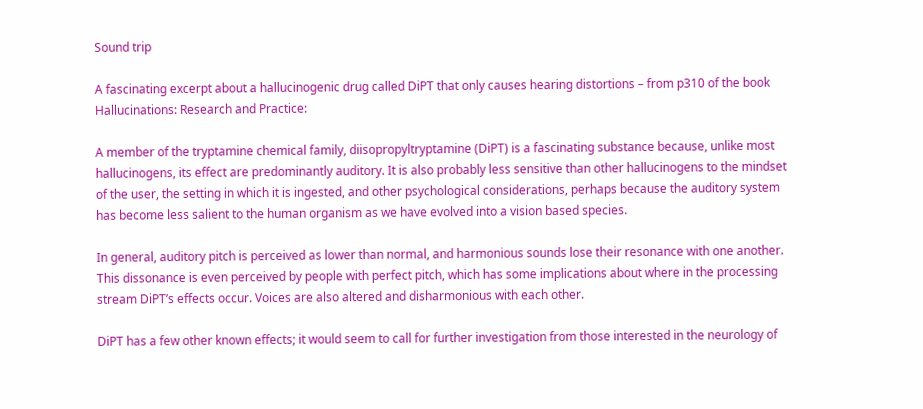Sound trip

A fascinating excerpt about a hallucinogenic drug called DiPT that only causes hearing distortions – from p310 of the book Hallucinations: Research and Practice:

A member of the tryptamine chemical family, diisopropyltryptamine (DiPT) is a fascinating substance because, unlike most hallucinogens, its effect are predominantly auditory. It is also probably less sensitive than other hallucinogens to the mindset of the user, the setting in which it is ingested, and other psychological considerations, perhaps because the auditory system has become less salient to the human organism as we have evolved into a vision based species.

In general, auditory pitch is perceived as lower than normal, and harmonious sounds lose their resonance with one another. This dissonance is even perceived by people with perfect pitch, which has some implications about where in the processing stream DiPT’s effects occur. Voices are also altered and disharmonious with each other.

DiPT has a few other known effects; it would seem to call for further investigation from those interested in the neurology of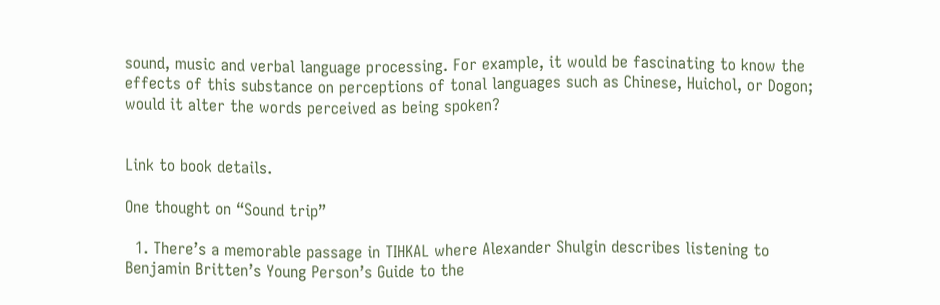sound, music and verbal language processing. For example, it would be fascinating to know the effects of this substance on perceptions of tonal languages such as Chinese, Huichol, or Dogon; would it alter the words perceived as being spoken?


Link to book details.

One thought on “Sound trip”

  1. There’s a memorable passage in TIHKAL where Alexander Shulgin describes listening to Benjamin Britten’s Young Person’s Guide to the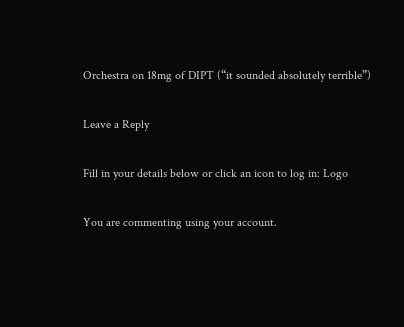Orchestra on 18mg of DIPT (“it sounded absolutely terrible”)

Leave a Reply

Fill in your details below or click an icon to log in: Logo

You are commenting using your account.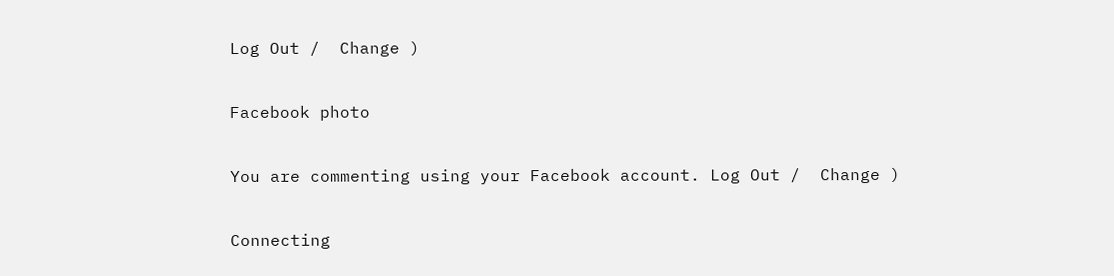Log Out /  Change )

Facebook photo

You are commenting using your Facebook account. Log Out /  Change )

Connecting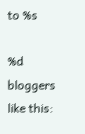to %s

%d bloggers like this: